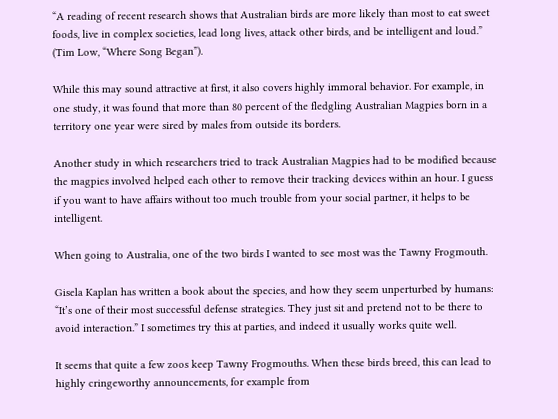“A reading of recent research shows that Australian birds are more likely than most to eat sweet foods, live in complex societies, lead long lives, attack other birds, and be intelligent and loud.” (Tim Low, “Where Song Began”).

While this may sound attractive at first, it also covers highly immoral behavior. For example, in one study, it was found that more than 80 percent of the fledgling Australian Magpies born in a territory one year were sired by males from outside its borders.

Another study in which researchers tried to track Australian Magpies had to be modified because the magpies involved helped each other to remove their tracking devices within an hour. I guess if you want to have affairs without too much trouble from your social partner, it helps to be intelligent.

When going to Australia, one of the two birds I wanted to see most was the Tawny Frogmouth.

Gisela Kaplan has written a book about the species, and how they seem unperturbed by humans: “It’s one of their most successful defense strategies. They just sit and pretend not to be there to avoid interaction.” I sometimes try this at parties, and indeed it usually works quite well.

It seems that quite a few zoos keep Tawny Frogmouths. When these birds breed, this can lead to highly cringeworthy announcements, for example from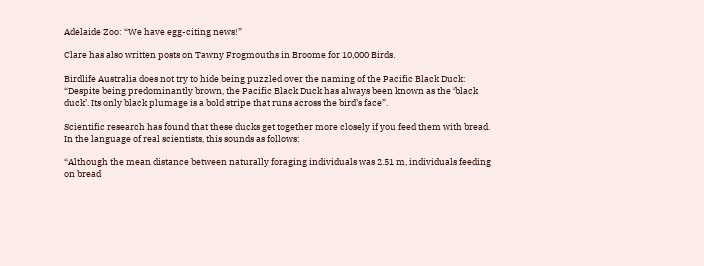Adelaide Zoo: “We have egg-citing news!”

Clare has also written posts on Tawny Frogmouths in Broome for 10,000 Birds.

Birdlife Australia does not try to hide being puzzled over the naming of the Pacific Black Duck: “Despite being predominantly brown, the Pacific Black Duck has always been known as the ‘black duck’. Its only black plumage is a bold stripe that runs across the bird’s face”.

Scientific research has found that these ducks get together more closely if you feed them with bread. In the language of real scientists, this sounds as follows:

“Although the mean distance between naturally foraging individuals was 2.51 m, individuals feeding on bread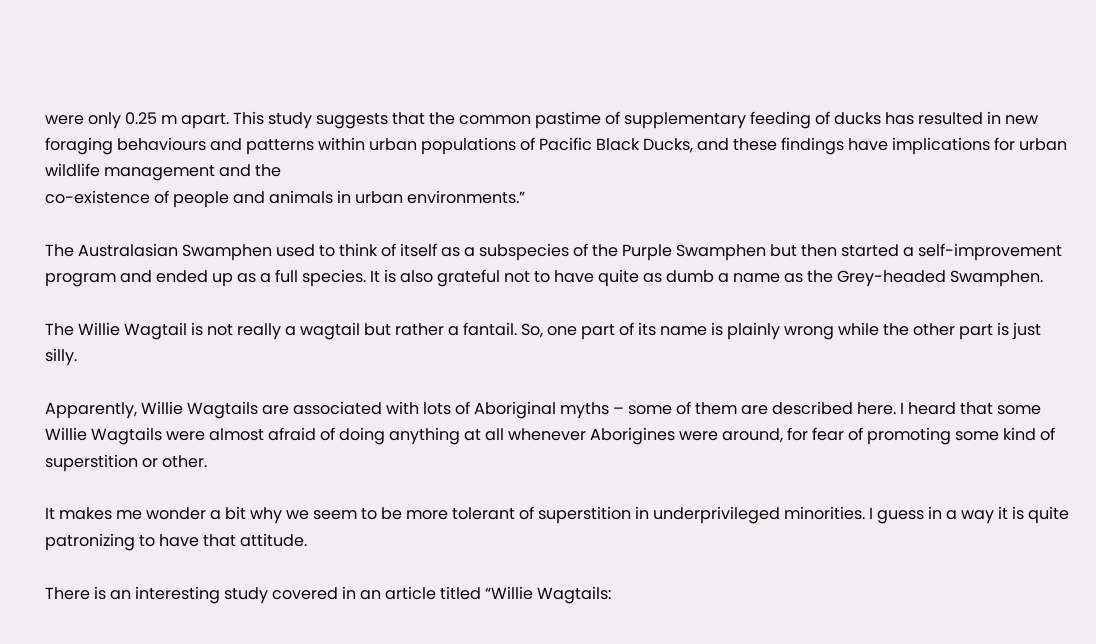were only 0.25 m apart. This study suggests that the common pastime of supplementary feeding of ducks has resulted in new foraging behaviours and patterns within urban populations of Pacific Black Ducks, and these findings have implications for urban wildlife management and the
co-existence of people and animals in urban environments.”

The Australasian Swamphen used to think of itself as a subspecies of the Purple Swamphen but then started a self-improvement program and ended up as a full species. It is also grateful not to have quite as dumb a name as the Grey-headed Swamphen.

The Willie Wagtail is not really a wagtail but rather a fantail. So, one part of its name is plainly wrong while the other part is just silly.

Apparently, Willie Wagtails are associated with lots of Aboriginal myths – some of them are described here. I heard that some Willie Wagtails were almost afraid of doing anything at all whenever Aborigines were around, for fear of promoting some kind of superstition or other.

It makes me wonder a bit why we seem to be more tolerant of superstition in underprivileged minorities. I guess in a way it is quite patronizing to have that attitude.

There is an interesting study covered in an article titled “Willie Wagtails: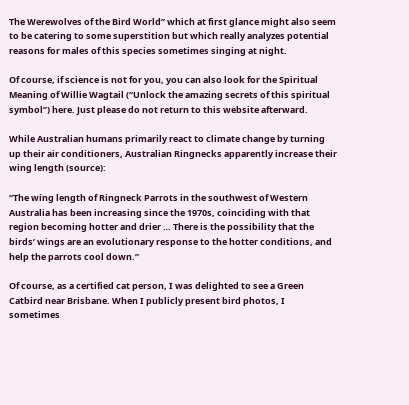The Werewolves of the Bird World” which at first glance might also seem to be catering to some superstition but which really analyzes potential reasons for males of this species sometimes singing at night.

Of course, if science is not for you, you can also look for the Spiritual Meaning of Willie Wagtail (“Unlock the amazing secrets of this spiritual symbol”) here. Just please do not return to this website afterward.

While Australian humans primarily react to climate change by turning up their air conditioners, Australian Ringnecks apparently increase their wing length (source):

“The wing length of Ringneck Parrots in the southwest of Western Australia has been increasing since the 1970s, coinciding with that region becoming hotter and drier … There is the possibility that the birds’ wings are an evolutionary response to the hotter conditions, and help the parrots cool down.”

Of course, as a certified cat person, I was delighted to see a Green Catbird near Brisbane. When I publicly present bird photos, I sometimes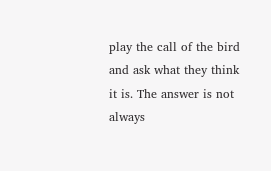play the call of the bird and ask what they think it is. The answer is not always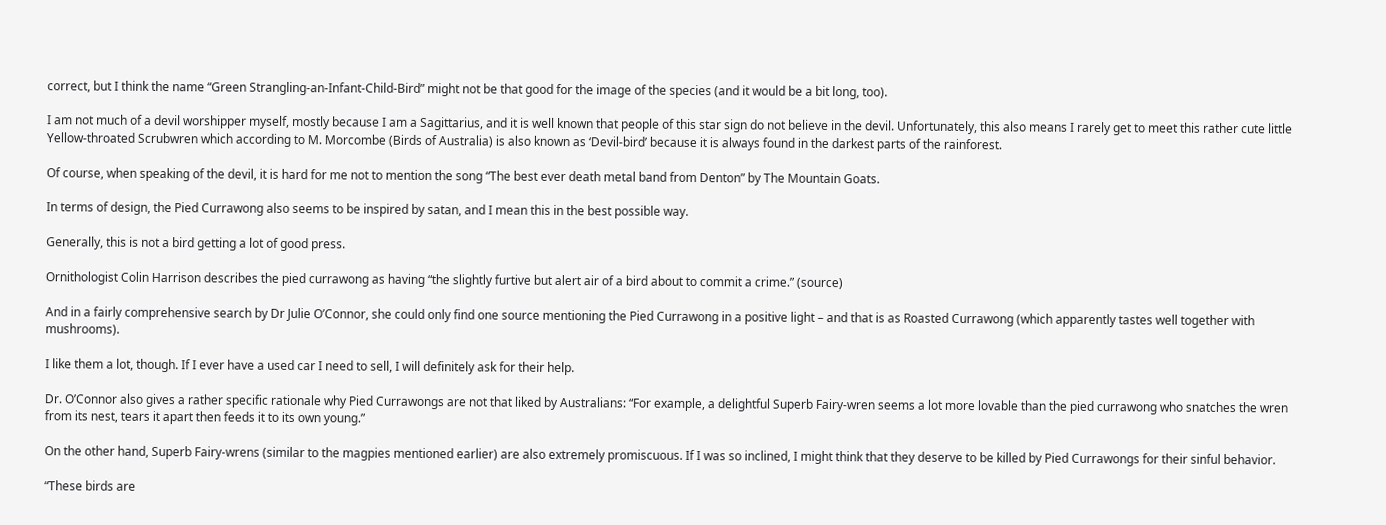correct, but I think the name “Green Strangling-an-Infant-Child-Bird” might not be that good for the image of the species (and it would be a bit long, too).

I am not much of a devil worshipper myself, mostly because I am a Sagittarius, and it is well known that people of this star sign do not believe in the devil. Unfortunately, this also means I rarely get to meet this rather cute little Yellow-throated Scrubwren which according to M. Morcombe (Birds of Australia) is also known as ‘Devil-bird’ because it is always found in the darkest parts of the rainforest.

Of course, when speaking of the devil, it is hard for me not to mention the song “The best ever death metal band from Denton” by The Mountain Goats.

In terms of design, the Pied Currawong also seems to be inspired by satan, and I mean this in the best possible way.

Generally, this is not a bird getting a lot of good press.

Ornithologist Colin Harrison describes the pied currawong as having “the slightly furtive but alert air of a bird about to commit a crime.” (source)

And in a fairly comprehensive search by Dr Julie O’Connor, she could only find one source mentioning the Pied Currawong in a positive light – and that is as Roasted Currawong (which apparently tastes well together with mushrooms).

I like them a lot, though. If I ever have a used car I need to sell, I will definitely ask for their help.

Dr. O’Connor also gives a rather specific rationale why Pied Currawongs are not that liked by Australians: “For example, a delightful Superb Fairy-wren seems a lot more lovable than the pied currawong who snatches the wren from its nest, tears it apart then feeds it to its own young.”

On the other hand, Superb Fairy-wrens (similar to the magpies mentioned earlier) are also extremely promiscuous. If I was so inclined, I might think that they deserve to be killed by Pied Currawongs for their sinful behavior.

“These birds are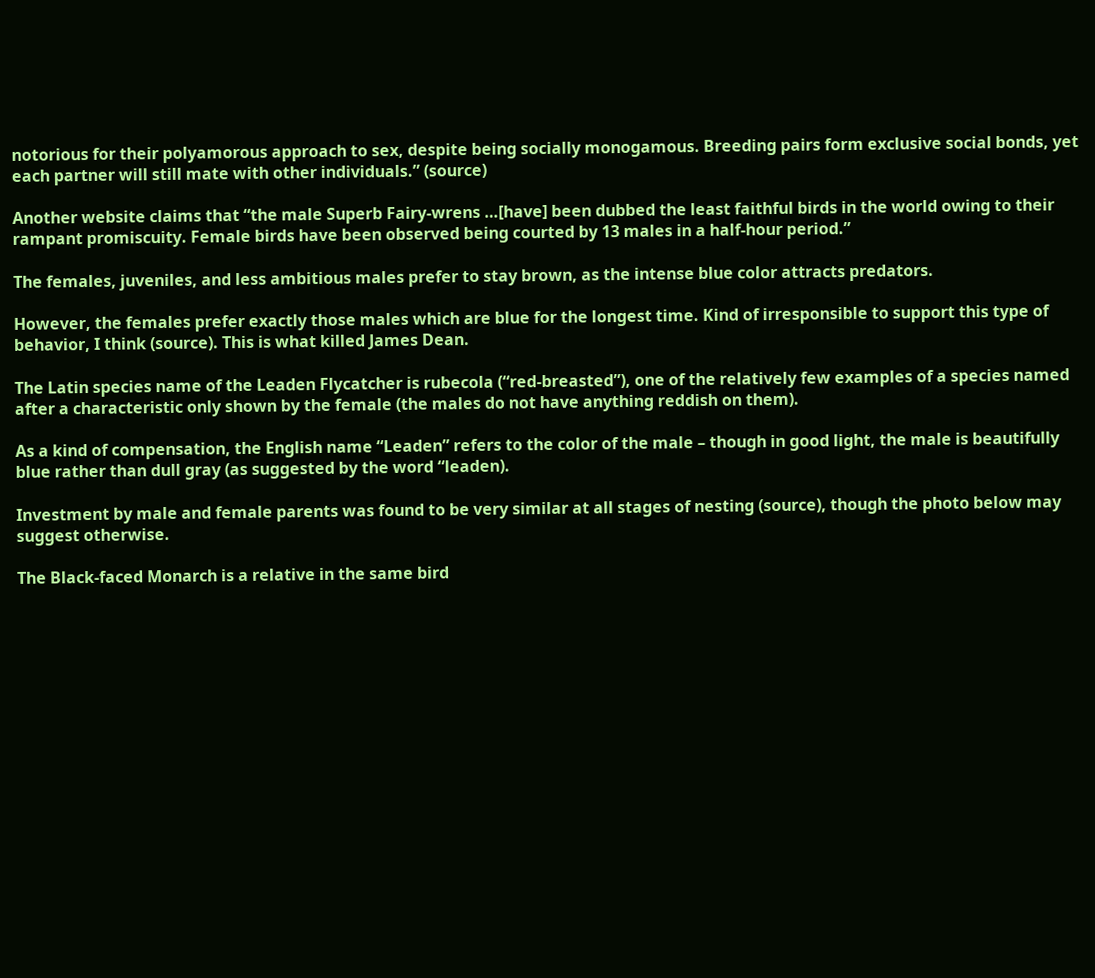notorious for their polyamorous approach to sex, despite being socially monogamous. Breeding pairs form exclusive social bonds, yet each partner will still mate with other individuals.” (source)

Another website claims that “the male Superb Fairy-wrens …[have] been dubbed the least faithful birds in the world owing to their rampant promiscuity. Female birds have been observed being courted by 13 males in a half-hour period.”

The females, juveniles, and less ambitious males prefer to stay brown, as the intense blue color attracts predators.

However, the females prefer exactly those males which are blue for the longest time. Kind of irresponsible to support this type of behavior, I think (source). This is what killed James Dean.

The Latin species name of the Leaden Flycatcher is rubecola (“red-breasted”), one of the relatively few examples of a species named after a characteristic only shown by the female (the males do not have anything reddish on them).

As a kind of compensation, the English name “Leaden” refers to the color of the male – though in good light, the male is beautifully blue rather than dull gray (as suggested by the word “leaden).

Investment by male and female parents was found to be very similar at all stages of nesting (source), though the photo below may suggest otherwise.

The Black-faced Monarch is a relative in the same bird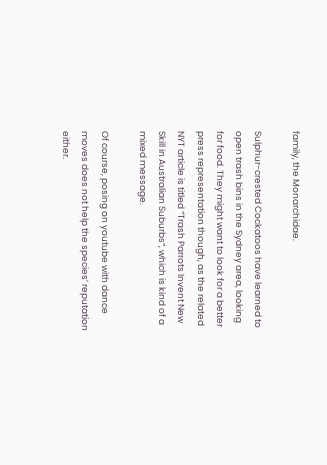family, the Monarchidae.

Sulphur-crested Cockatoos have learned to open trash bins in the Sydney area, looking for food. They might want to look for a better press representation though, as the related NYT article is titled “Trash Parrots Invent New Skill in Australian Suburbs“, which is kind of a mixed message.

Of course, posing on youtube with dance moves does not help the species’ reputation either.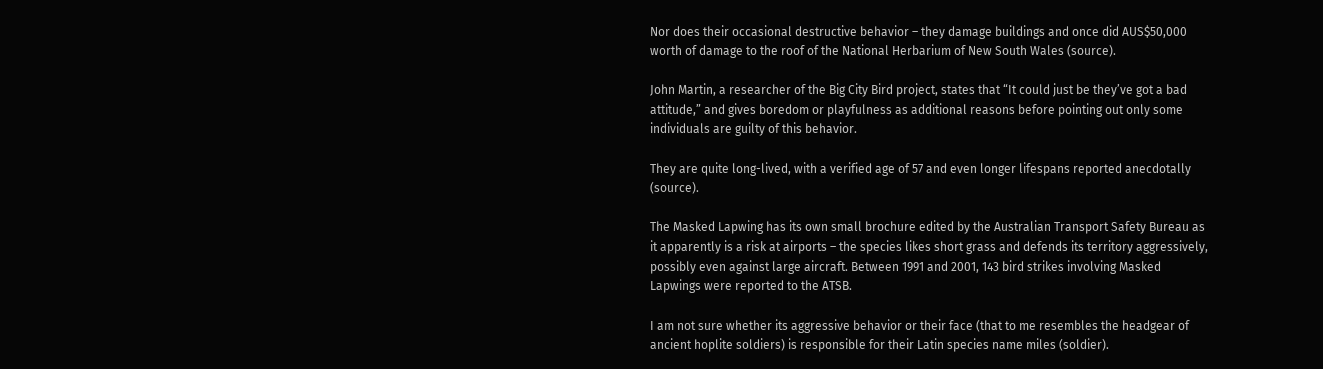Nor does their occasional destructive behavior – they damage buildings and once did AUS$50,000 worth of damage to the roof of the National Herbarium of New South Wales (source).

John Martin, a researcher of the Big City Bird project, states that “It could just be they’ve got a bad attitude,” and gives boredom or playfulness as additional reasons before pointing out only some individuals are guilty of this behavior.

They are quite long-lived, with a verified age of 57 and even longer lifespans reported anecdotally (source).

The Masked Lapwing has its own small brochure edited by the Australian Transport Safety Bureau as it apparently is a risk at airports – the species likes short grass and defends its territory aggressively, possibly even against large aircraft. Between 1991 and 2001, 143 bird strikes involving Masked Lapwings were reported to the ATSB.

I am not sure whether its aggressive behavior or their face (that to me resembles the headgear of ancient hoplite soldiers) is responsible for their Latin species name miles (soldier).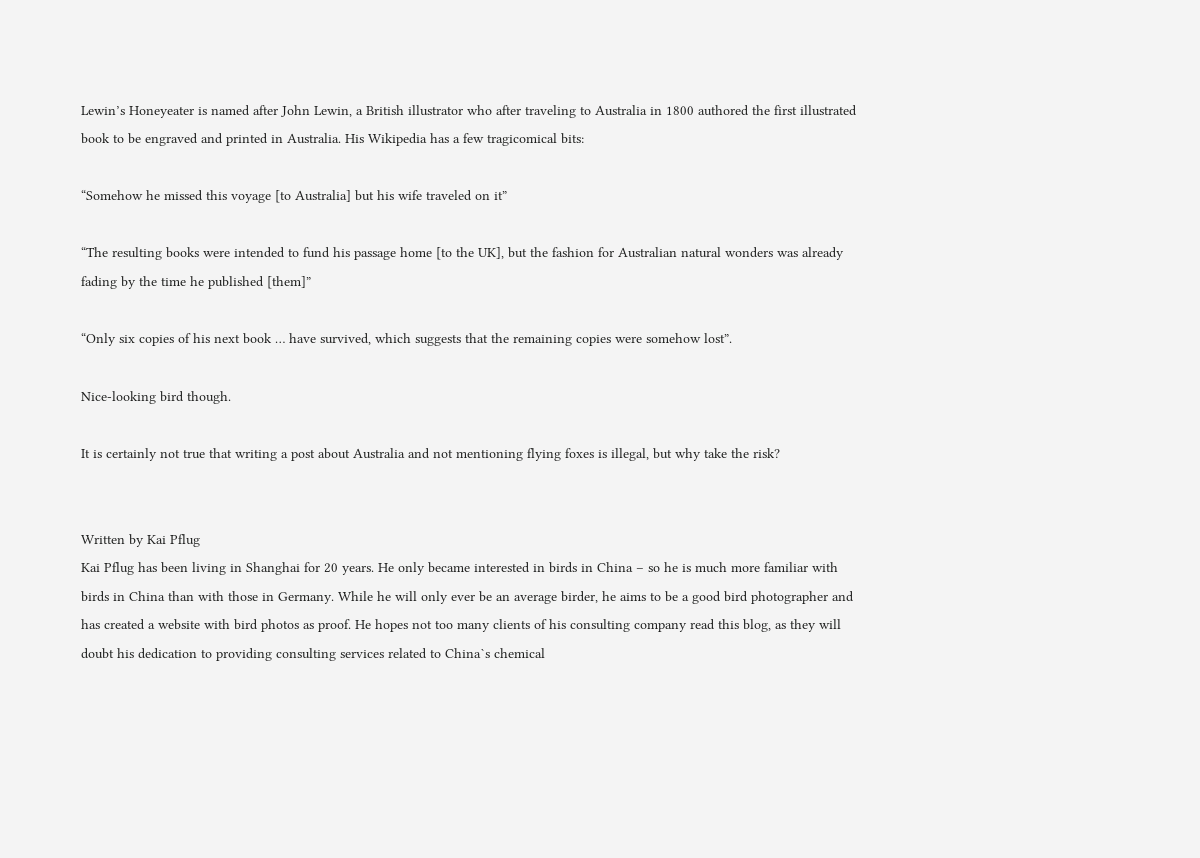Lewin’s Honeyeater is named after John Lewin, a British illustrator who after traveling to Australia in 1800 authored the first illustrated book to be engraved and printed in Australia. His Wikipedia has a few tragicomical bits:

“Somehow he missed this voyage [to Australia] but his wife traveled on it”

“The resulting books were intended to fund his passage home [to the UK], but the fashion for Australian natural wonders was already fading by the time he published [them]”

“Only six copies of his next book … have survived, which suggests that the remaining copies were somehow lost”.

Nice-looking bird though.

It is certainly not true that writing a post about Australia and not mentioning flying foxes is illegal, but why take the risk?


Written by Kai Pflug
Kai Pflug has been living in Shanghai for 20 years. He only became interested in birds in China – so he is much more familiar with birds in China than with those in Germany. While he will only ever be an average birder, he aims to be a good bird photographer and has created a website with bird photos as proof. He hopes not too many clients of his consulting company read this blog, as they will doubt his dedication to providing consulting services related to China`s chemical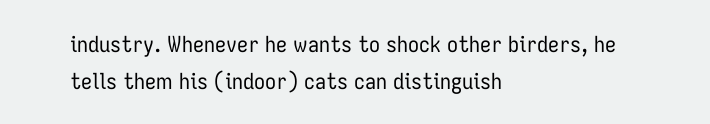industry. Whenever he wants to shock other birders, he tells them his (indoor) cats can distinguish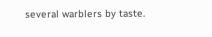several warblers by taste.